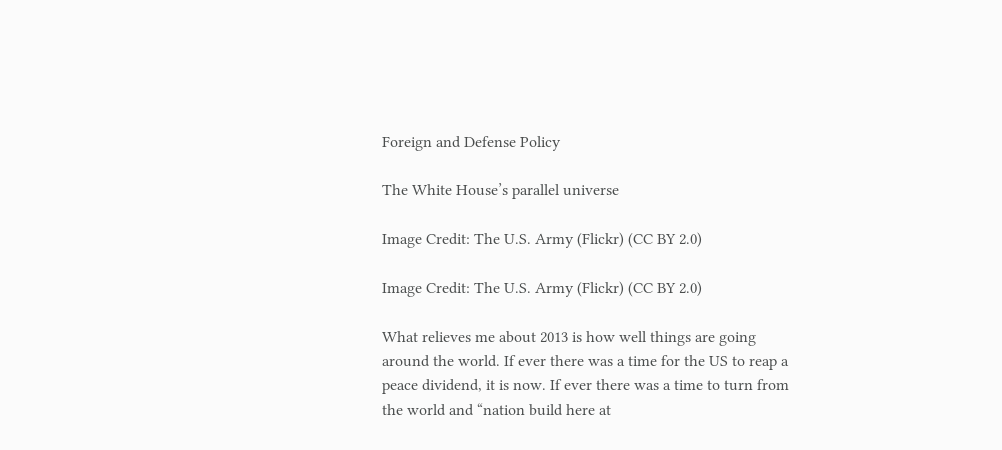Foreign and Defense Policy

The White House’s parallel universe

Image Credit: The U.S. Army (Flickr) (CC BY 2.0)

Image Credit: The U.S. Army (Flickr) (CC BY 2.0)

What relieves me about 2013 is how well things are going around the world. If ever there was a time for the US to reap a peace dividend, it is now. If ever there was a time to turn from the world and “nation build here at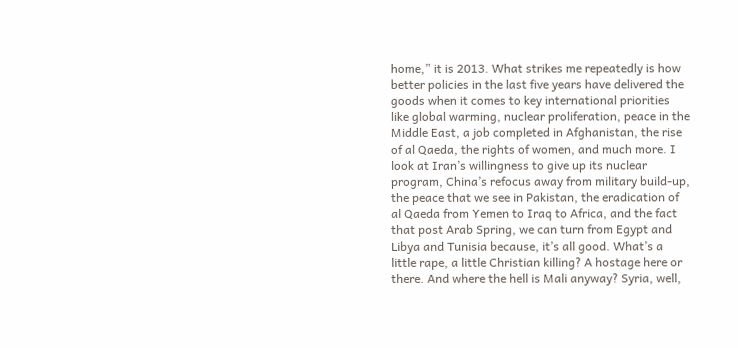home,” it is 2013. What strikes me repeatedly is how better policies in the last five years have delivered the goods when it comes to key international priorities like global warming, nuclear proliferation, peace in the Middle East, a job completed in Afghanistan, the rise of al Qaeda, the rights of women, and much more. I look at Iran’s willingness to give up its nuclear program, China’s refocus away from military build-up, the peace that we see in Pakistan, the eradication of al Qaeda from Yemen to Iraq to Africa, and the fact that post Arab Spring, we can turn from Egypt and Libya and Tunisia because, it’s all good. What’s a little rape, a little Christian killing? A hostage here or there. And where the hell is Mali anyway? Syria, well,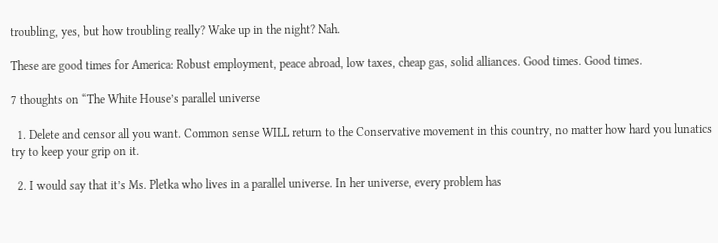troubling, yes, but how troubling really? Wake up in the night? Nah.

These are good times for America: Robust employment, peace abroad, low taxes, cheap gas, solid alliances. Good times. Good times.

7 thoughts on “The White House’s parallel universe

  1. Delete and censor all you want. Common sense WILL return to the Conservative movement in this country, no matter how hard you lunatics try to keep your grip on it.

  2. I would say that it’s Ms. Pletka who lives in a parallel universe. In her universe, every problem has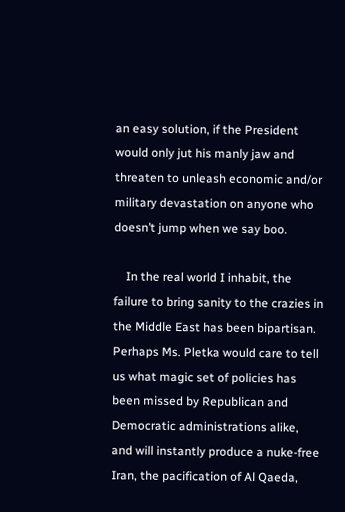an easy solution, if the President would only jut his manly jaw and threaten to unleash economic and/or military devastation on anyone who doesn’t jump when we say boo.

    In the real world I inhabit, the failure to bring sanity to the crazies in the Middle East has been bipartisan. Perhaps Ms. Pletka would care to tell us what magic set of policies has been missed by Republican and Democratic administrations alike, and will instantly produce a nuke-free Iran, the pacification of Al Qaeda,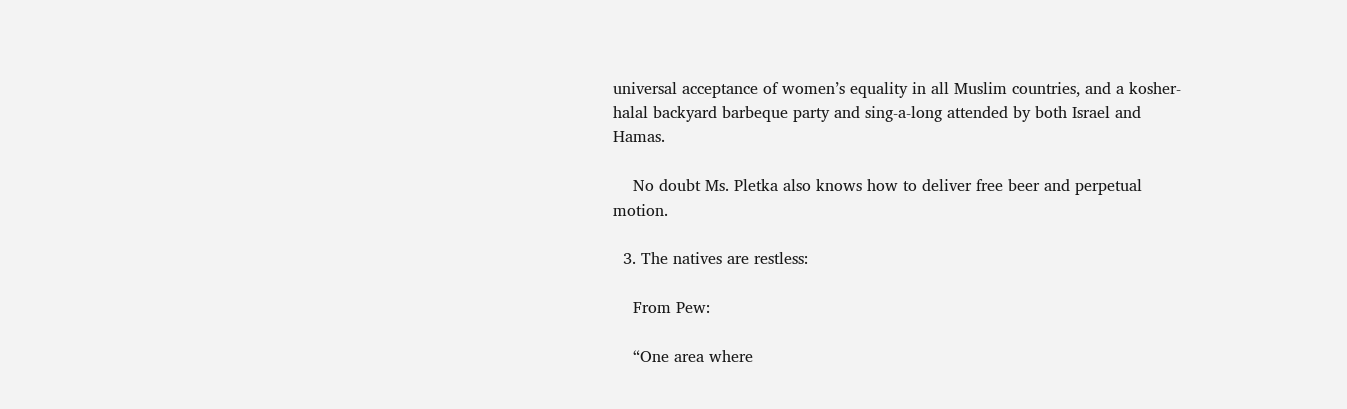universal acceptance of women’s equality in all Muslim countries, and a kosher-halal backyard barbeque party and sing-a-long attended by both Israel and Hamas.

    No doubt Ms. Pletka also knows how to deliver free beer and perpetual motion.

  3. The natives are restless:

    From Pew:

    “One area where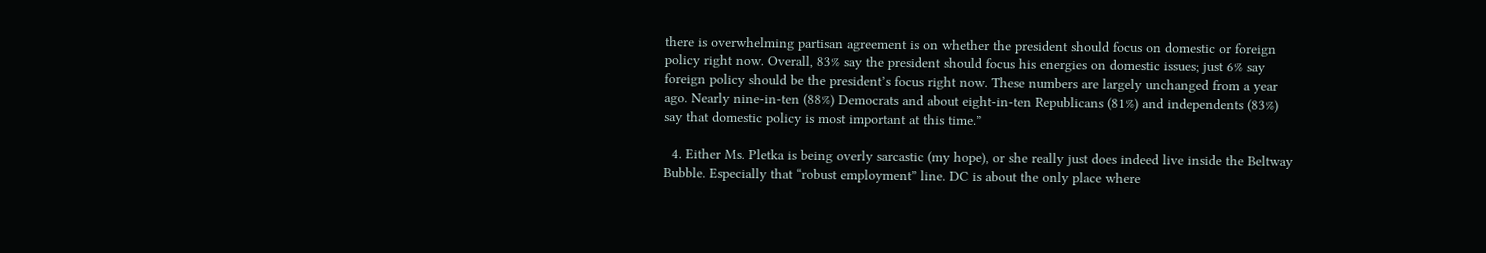there is overwhelming partisan agreement is on whether the president should focus on domestic or foreign policy right now. Overall, 83% say the president should focus his energies on domestic issues; just 6% say foreign policy should be the president’s focus right now. These numbers are largely unchanged from a year ago. Nearly nine-in-ten (88%) Democrats and about eight-in-ten Republicans (81%) and independents (83%) say that domestic policy is most important at this time.”

  4. Either Ms. Pletka is being overly sarcastic (my hope), or she really just does indeed live inside the Beltway Bubble. Especially that “robust employment” line. DC is about the only place where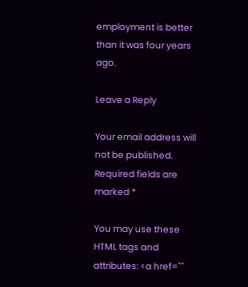employment is better than it was four years ago.

Leave a Reply

Your email address will not be published. Required fields are marked *

You may use these HTML tags and attributes: <a href=""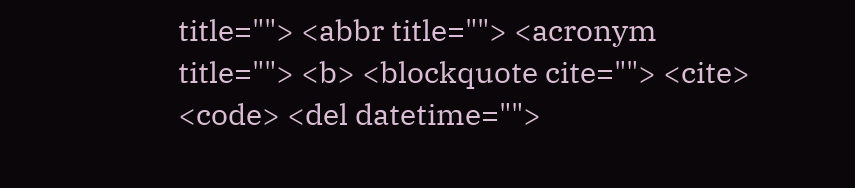title=""> <abbr title=""> <acronym title=""> <b> <blockquote cite=""> <cite> <code> <del datetime="">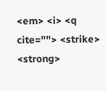<em> <i> <q cite=""> <strike> <strong>